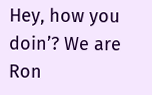Hey, how you doin’? We are Ron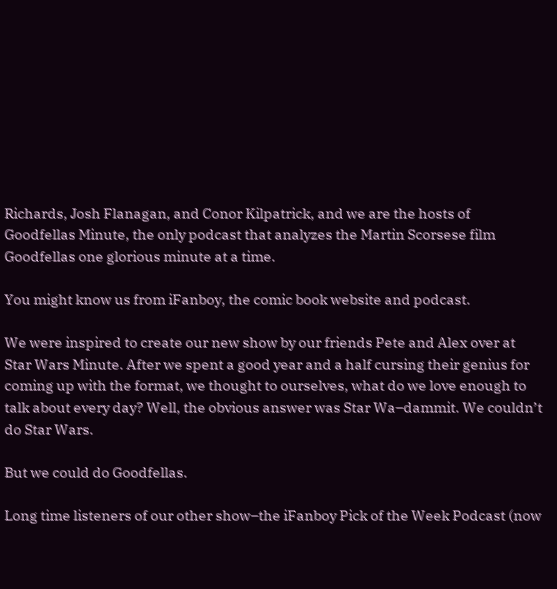Richards, Josh Flanagan, and Conor Kilpatrick, and we are the hosts of Goodfellas Minute, the only podcast that analyzes the Martin Scorsese film Goodfellas one glorious minute at a time.

You might know us from iFanboy, the comic book website and podcast.

We were inspired to create our new show by our friends Pete and Alex over at Star Wars Minute. After we spent a good year and a half cursing their genius for coming up with the format, we thought to ourselves, what do we love enough to talk about every day? Well, the obvious answer was Star Wa–dammit. We couldn’t do Star Wars.

But we could do Goodfellas.

Long time listeners of our other show–the iFanboy Pick of the Week Podcast (now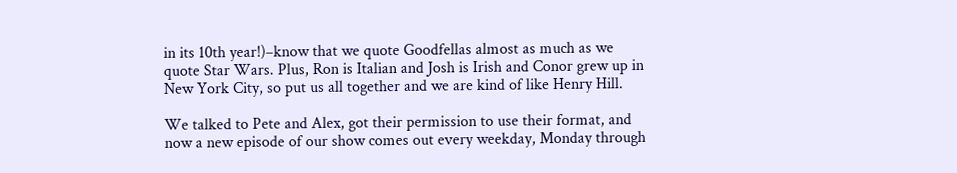in its 10th year!)–know that we quote Goodfellas almost as much as we quote Star Wars. Plus, Ron is Italian and Josh is Irish and Conor grew up in New York City, so put us all together and we are kind of like Henry Hill.

We talked to Pete and Alex, got their permission to use their format, and now a new episode of our show comes out every weekday, Monday through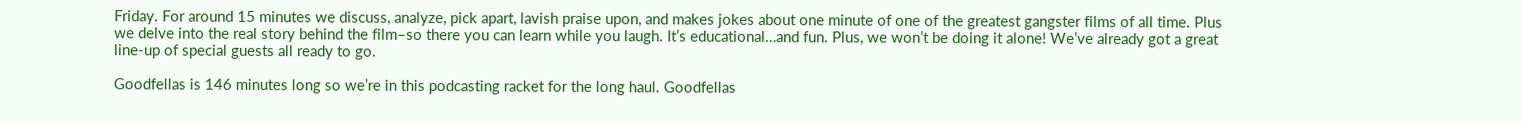Friday. For around 15 minutes we discuss, analyze, pick apart, lavish praise upon, and makes jokes about one minute of one of the greatest gangster films of all time. Plus we delve into the real story behind the film–so there you can learn while you laugh. It’s educational…and fun. Plus, we won’t be doing it alone! We’ve already got a great line-up of special guests all ready to go.

Goodfellas is 146 minutes long so we’re in this podcasting racket for the long haul. Goodfellas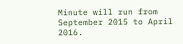Minute will run from September 2015 to April 2016.